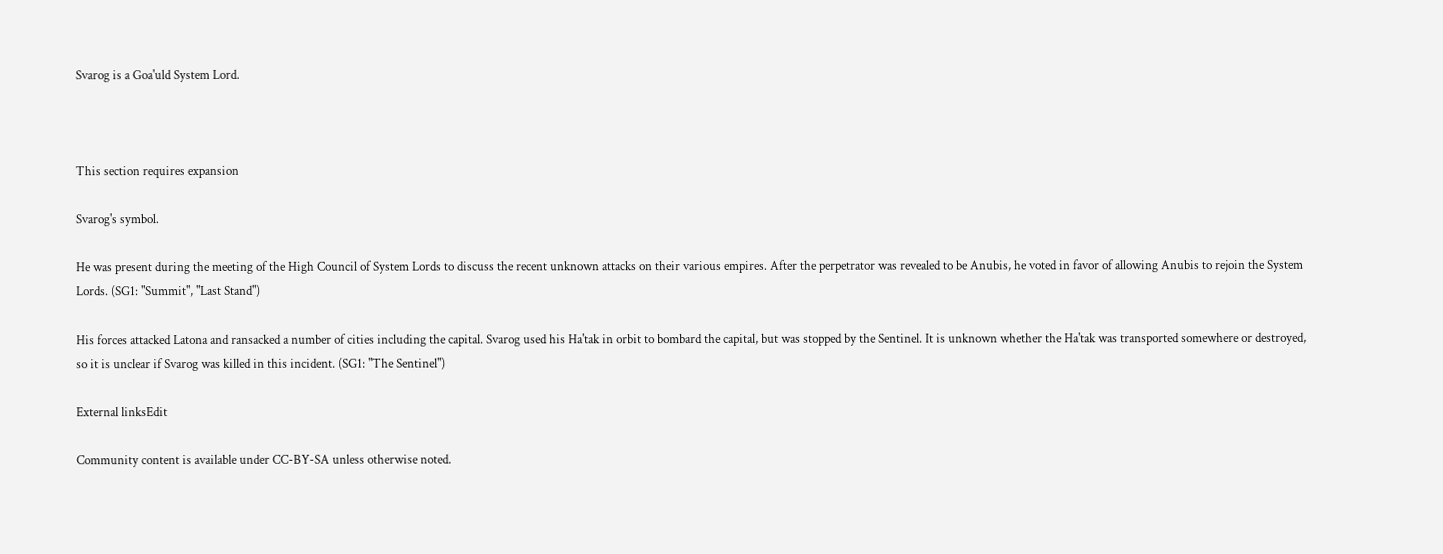Svarog is a Goa'uld System Lord.



This section requires expansion

Svarog's symbol.

He was present during the meeting of the High Council of System Lords to discuss the recent unknown attacks on their various empires. After the perpetrator was revealed to be Anubis, he voted in favor of allowing Anubis to rejoin the System Lords. (SG1: "Summit", "Last Stand")

His forces attacked Latona and ransacked a number of cities including the capital. Svarog used his Ha'tak in orbit to bombard the capital, but was stopped by the Sentinel. It is unknown whether the Ha'tak was transported somewhere or destroyed, so it is unclear if Svarog was killed in this incident. (SG1: "The Sentinel")

External linksEdit

Community content is available under CC-BY-SA unless otherwise noted.